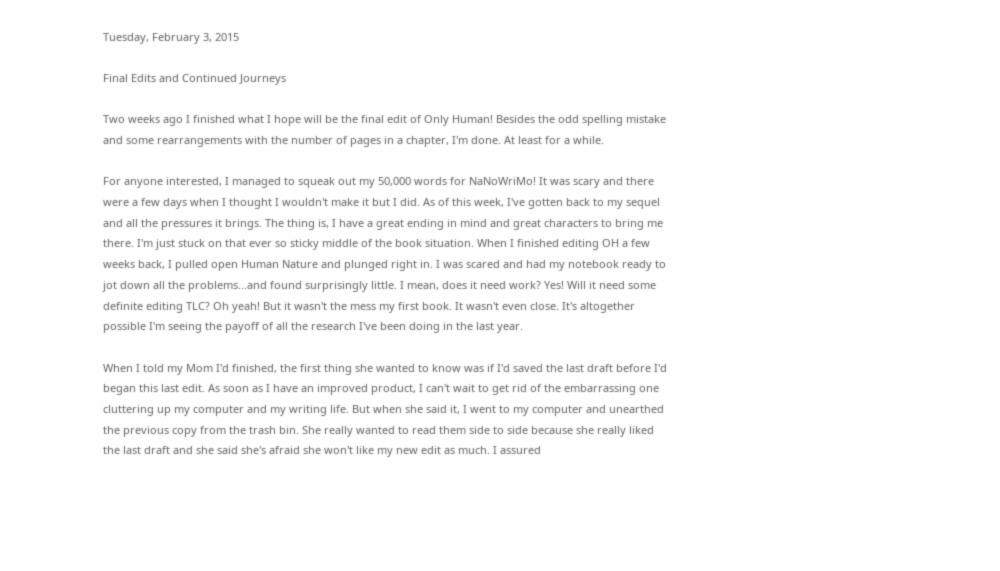Tuesday, February 3, 2015

Final Edits and Continued Journeys

Two weeks ago I finished what I hope will be the final edit of Only Human! Besides the odd spelling mistake and some rearrangements with the number of pages in a chapter, I'm done. At least for a while.

For anyone interested, I managed to squeak out my 50,000 words for NaNoWriMo! It was scary and there were a few days when I thought I wouldn't make it but I did. As of this week, I've gotten back to my sequel and all the pressures it brings. The thing is, I have a great ending in mind and great characters to bring me there. I'm just stuck on that ever so sticky middle of the book situation. When I finished editing OH a few weeks back, I pulled open Human Nature and plunged right in. I was scared and had my notebook ready to jot down all the problems...and found surprisingly little. I mean, does it need work? Yes! Will it need some definite editing TLC? Oh yeah! But it wasn't the mess my first book. It wasn't even close. It's altogether possible I'm seeing the payoff of all the research I've been doing in the last year.

When I told my Mom I'd finished, the first thing she wanted to know was if I'd saved the last draft before I'd began this last edit. As soon as I have an improved product, I can't wait to get rid of the embarrassing one cluttering up my computer and my writing life. But when she said it, I went to my computer and unearthed the previous copy from the trash bin. She really wanted to read them side to side because she really liked the last draft and she said she's afraid she won't like my new edit as much. I assured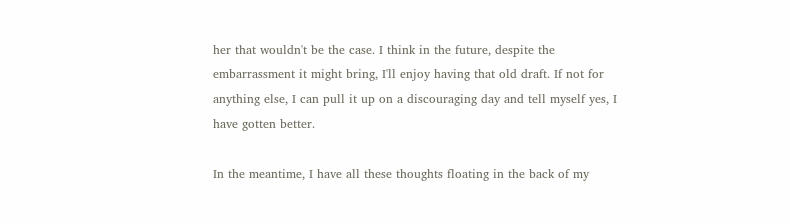her that wouldn't be the case. I think in the future, despite the embarrassment it might bring, I'll enjoy having that old draft. If not for anything else, I can pull it up on a discouraging day and tell myself yes, I have gotten better.

In the meantime, I have all these thoughts floating in the back of my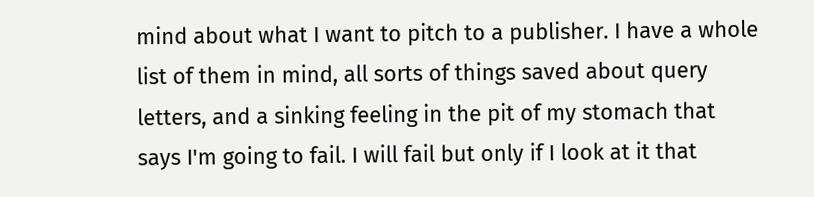mind about what I want to pitch to a publisher. I have a whole list of them in mind, all sorts of things saved about query letters, and a sinking feeling in the pit of my stomach that says I'm going to fail. I will fail but only if I look at it that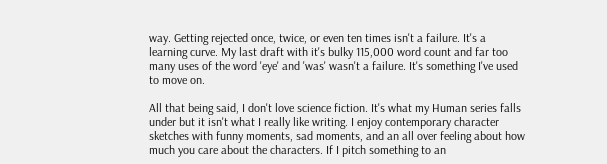way. Getting rejected once, twice, or even ten times isn't a failure. It's a learning curve. My last draft with it's bulky 115,000 word count and far too many uses of the word 'eye' and 'was' wasn't a failure. It's something I've used to move on.

All that being said, I don't love science fiction. It's what my Human series falls under but it isn't what I really like writing. I enjoy contemporary character sketches with funny moments, sad moments, and an all over feeling about how much you care about the characters. If I pitch something to an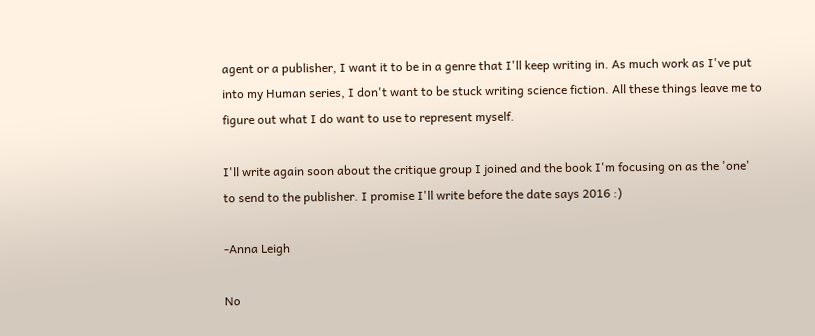agent or a publisher, I want it to be in a genre that I'll keep writing in. As much work as I've put into my Human series, I don't want to be stuck writing science fiction. All these things leave me to figure out what I do want to use to represent myself.

I'll write again soon about the critique group I joined and the book I'm focusing on as the 'one' to send to the publisher. I promise I'll write before the date says 2016 :)

-Anna Leigh

No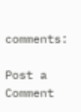comments:

Post a Comment